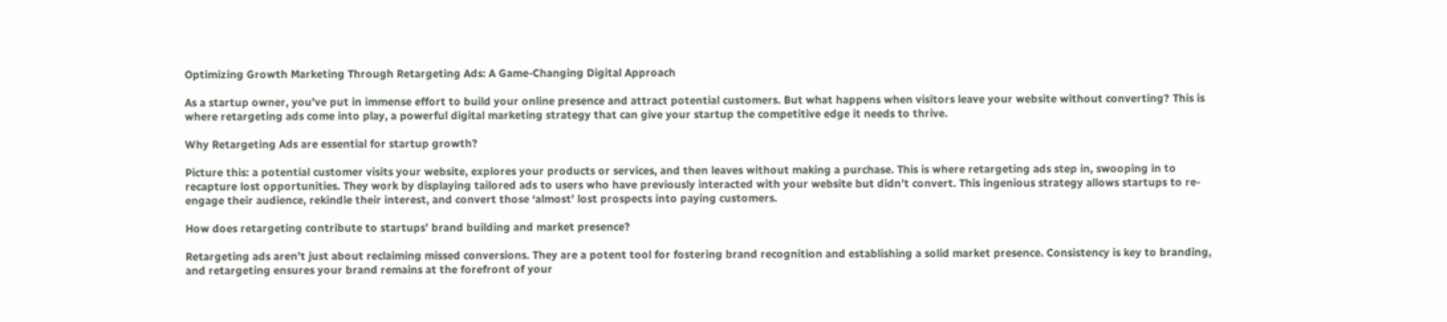Optimizing Growth Marketing Through Retargeting Ads: A Game-Changing Digital Approach

As a startup owner, you’ve put in immense effort to build your online presence and attract potential customers. But what happens when visitors leave your website without converting? This is where retargeting ads come into play, a powerful digital marketing strategy that can give your startup the competitive edge it needs to thrive.

Why Retargeting Ads are essential for startup growth?

Picture this: a potential customer visits your website, explores your products or services, and then leaves without making a purchase. This is where retargeting ads step in, swooping in to recapture lost opportunities. They work by displaying tailored ads to users who have previously interacted with your website but didn’t convert. This ingenious strategy allows startups to re-engage their audience, rekindle their interest, and convert those ‘almost’ lost prospects into paying customers.

How does retargeting contribute to startups’ brand building and market presence?

Retargeting ads aren’t just about reclaiming missed conversions. They are a potent tool for fostering brand recognition and establishing a solid market presence. Consistency is key to branding, and retargeting ensures your brand remains at the forefront of your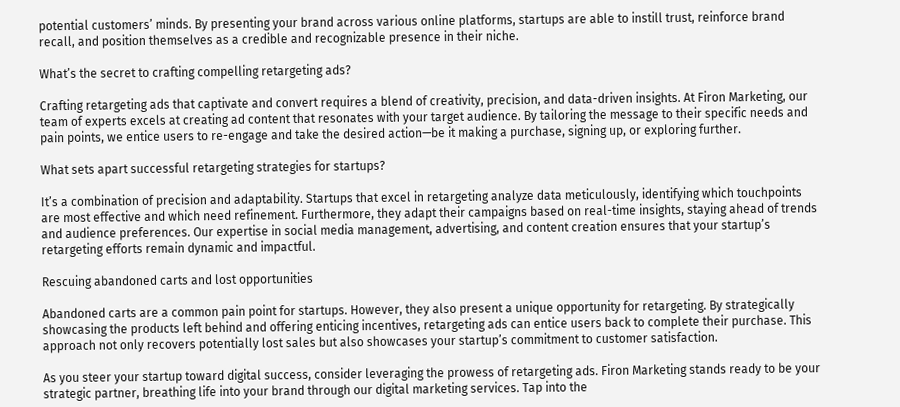potential customers’ minds. By presenting your brand across various online platforms, startups are able to instill trust, reinforce brand recall, and position themselves as a credible and recognizable presence in their niche.

What’s the secret to crafting compelling retargeting ads?

Crafting retargeting ads that captivate and convert requires a blend of creativity, precision, and data-driven insights. At Firon Marketing, our team of experts excels at creating ad content that resonates with your target audience. By tailoring the message to their specific needs and pain points, we entice users to re-engage and take the desired action—be it making a purchase, signing up, or exploring further.

What sets apart successful retargeting strategies for startups?

It’s a combination of precision and adaptability. Startups that excel in retargeting analyze data meticulously, identifying which touchpoints are most effective and which need refinement. Furthermore, they adapt their campaigns based on real-time insights, staying ahead of trends and audience preferences. Our expertise in social media management, advertising, and content creation ensures that your startup’s retargeting efforts remain dynamic and impactful.

Rescuing abandoned carts and lost opportunities

Abandoned carts are a common pain point for startups. However, they also present a unique opportunity for retargeting. By strategically showcasing the products left behind and offering enticing incentives, retargeting ads can entice users back to complete their purchase. This approach not only recovers potentially lost sales but also showcases your startup’s commitment to customer satisfaction.

As you steer your startup toward digital success, consider leveraging the prowess of retargeting ads. Firon Marketing stands ready to be your strategic partner, breathing life into your brand through our digital marketing services. Tap into the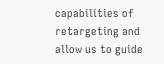capabilities of retargeting and allow us to guide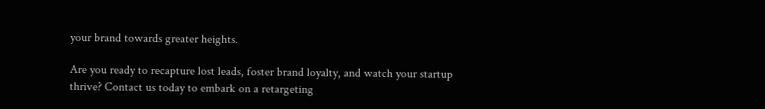your brand towards greater heights.

Are you ready to recapture lost leads, foster brand loyalty, and watch your startup thrive? Contact us today to embark on a retargeting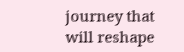journey that will reshape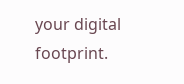your digital footprint.